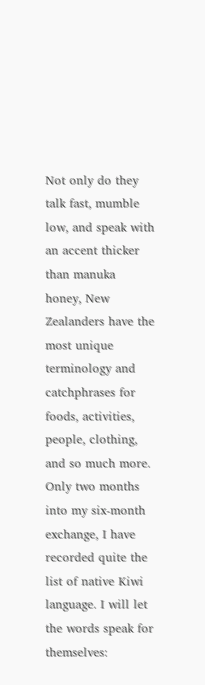Not only do they talk fast, mumble low, and speak with an accent thicker than manuka honey, New Zealanders have the most unique terminology and catchphrases for foods, activities, people, clothing, and so much more. Only two months into my six-month exchange, I have recorded quite the list of native Kiwi language. I will let the words speak for themselves: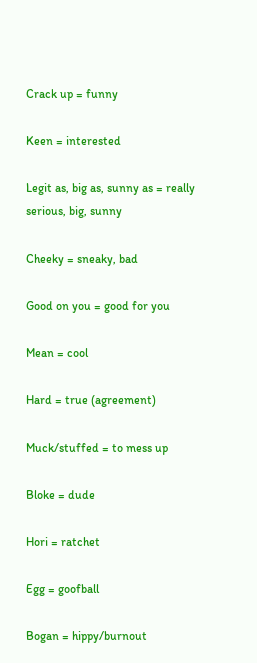Crack up = funny

Keen = interested

Legit as, big as, sunny as = really serious, big, sunny

Cheeky = sneaky, bad

Good on you = good for you

Mean = cool

Hard = true (agreement)

Muck/stuffed = to mess up

Bloke = dude

Hori = ratchet

Egg = goofball

Bogan = hippy/burnout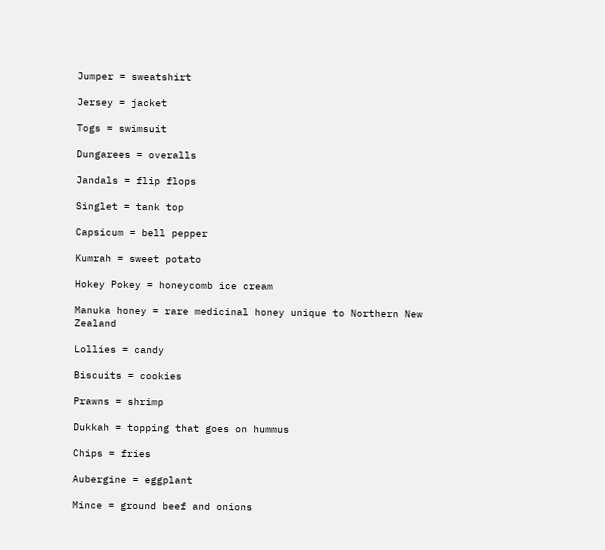Jumper = sweatshirt

Jersey = jacket

Togs = swimsuit

Dungarees = overalls

Jandals = flip flops

Singlet = tank top

Capsicum = bell pepper

Kumrah = sweet potato

Hokey Pokey = honeycomb ice cream

Manuka honey = rare medicinal honey unique to Northern New Zealand

Lollies = candy

Biscuits = cookies

Prawns = shrimp

Dukkah = topping that goes on hummus

Chips = fries

Aubergine = eggplant

Mince = ground beef and onions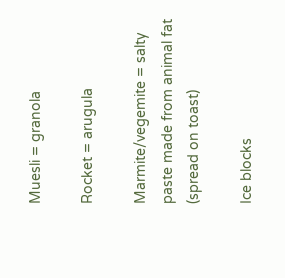Muesli = granola

Rocket = arugula

Marmite/vegemite = salty paste made from animal fat (spread on toast)

Ice blocks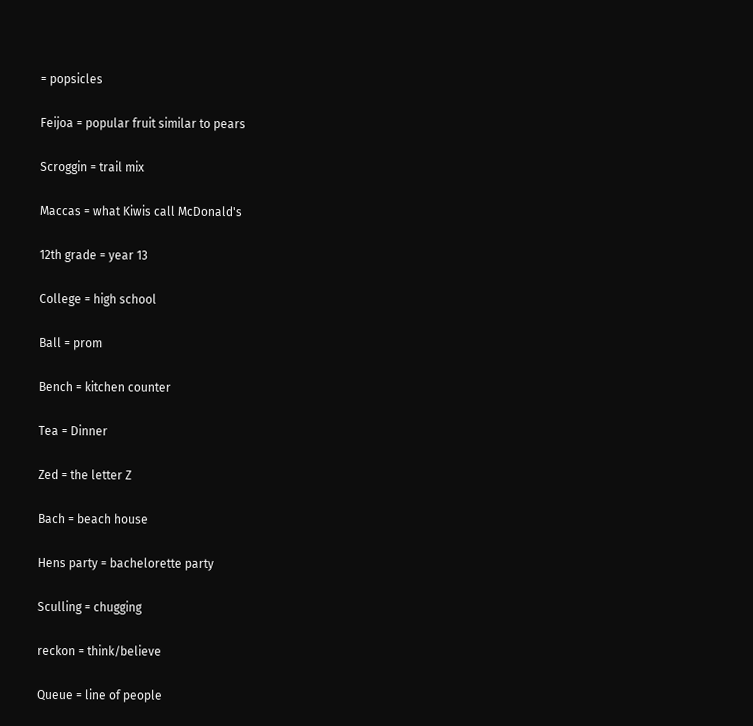= popsicles

Feijoa = popular fruit similar to pears

Scroggin = trail mix

Maccas = what Kiwis call McDonald's

12th grade = year 13

College = high school

Ball = prom

Bench = kitchen counter

Tea = Dinner

Zed = the letter Z

Bach = beach house

Hens party = bachelorette party

Sculling = chugging

reckon = think/believe

Queue = line of people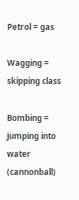Petrol = gas

Wagging = skipping class

Bombing = jumping into water (cannonball)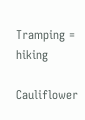Tramping = hiking

Cauliflower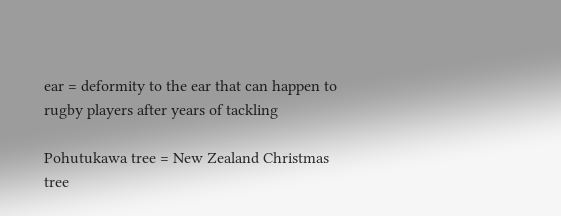ear = deformity to the ear that can happen to rugby players after years of tackling

Pohutukawa tree = New Zealand Christmas tree